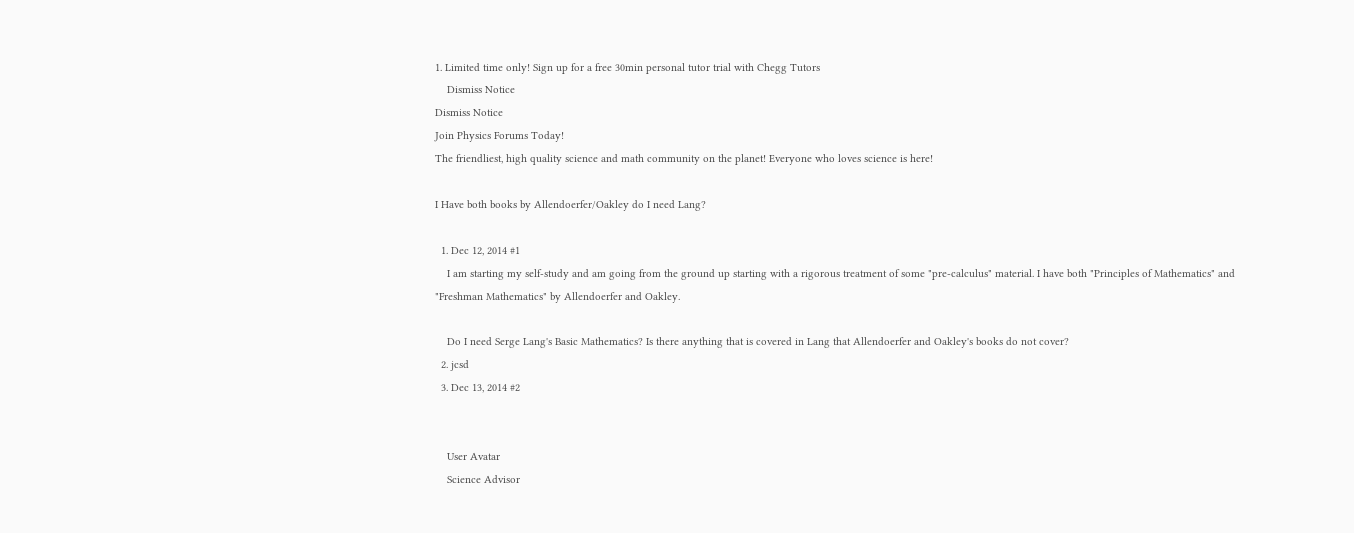1. Limited time only! Sign up for a free 30min personal tutor trial with Chegg Tutors
    Dismiss Notice
Dismiss Notice
Join Physics Forums Today!
The friendliest, high quality science and math community on the planet! Everyone who loves science is here!

I Have both books by Allendoerfer/Oakley do I need Lang?

  1. Dec 12, 2014 #1
    I am starting my self-study and am going from the ground up starting with a rigorous treatment of some "pre-calculus" material. I have both "Principles of Mathematics" and "Freshman Mathematics" by Allendoerfer and Oakley.

    Do I need Serge Lang's Basic Mathematics? Is there anything that is covered in Lang that Allendoerfer and Oakley's books do not cover?
  2. jcsd
  3. Dec 13, 2014 #2


    User Avatar
    Science Advisor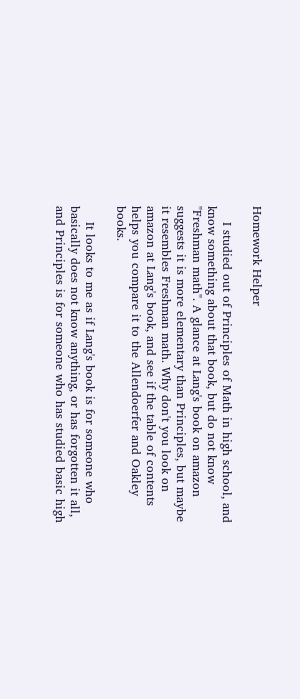Homework Helper

    I studied out of Principles of Math in high school, and know something about that book, but do not know "Freshman math". A glance at Lang's book on amazon suggests it is more elementary than Principles, but maybe it resembles Freshman math. Why don't you look on amazon at Lang's book, and see if the table of contents helps you compare it to the Allendoerfer and Oakley books.

    It looks to me as if Lang's book is for someone who basically does not know anything, or has forgotten it all, and Principles is for someone who has studied basic high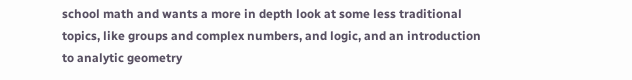school math and wants a more in depth look at some less traditional topics, like groups and complex numbers, and logic, and an introduction to analytic geometry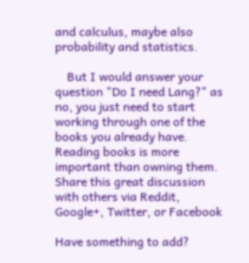and calculus, maybe also probability and statistics.

    But I would answer your question "Do I need Lang?" as no, you just need to start working through one of the books you already have. Reading books is more important than owning them.
Share this great discussion with others via Reddit, Google+, Twitter, or Facebook

Have something to add?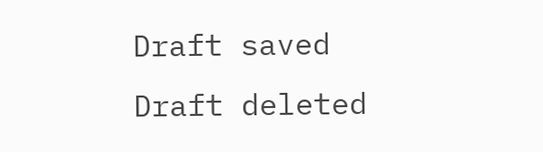Draft saved Draft deleted